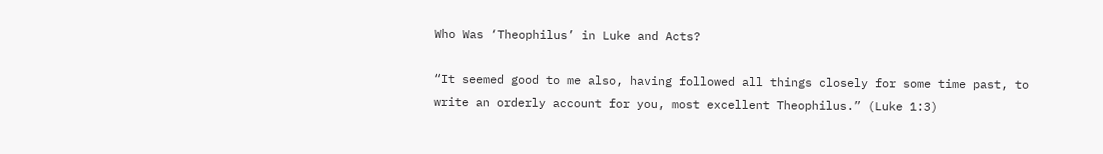Who Was ‘Theophilus’ in Luke and Acts?

“It seemed good to me also, having followed all things closely for some time past, to write an orderly account for you, most excellent Theophilus.” (Luke 1:3)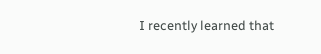I recently learned that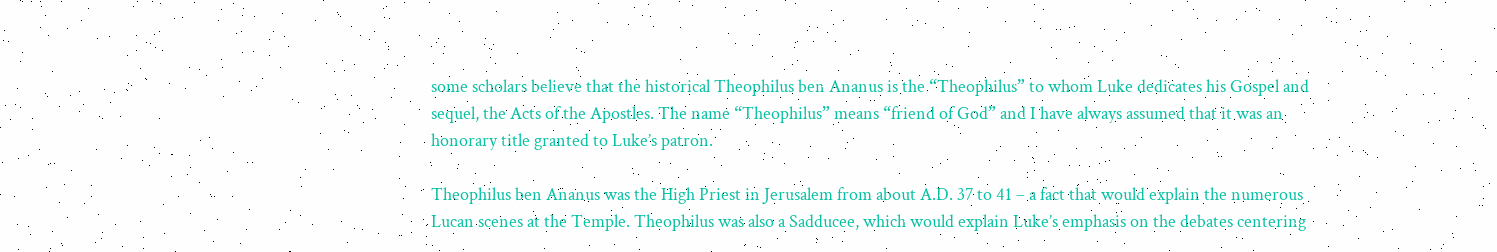some scholars believe that the historical Theophilus ben Ananus is the “Theophilus” to whom Luke dedicates his Gospel and sequel, the Acts of the Apostles. The name “Theophilus” means “friend of God” and I have always assumed that it was an honorary title granted to Luke’s patron.

Theophilus ben Ananus was the High Priest in Jerusalem from about A.D. 37 to 41 – a fact that would explain the numerous Lucan scenes at the Temple. Theophilus was also a Sadducee, which would explain Luke’s emphasis on the debates centering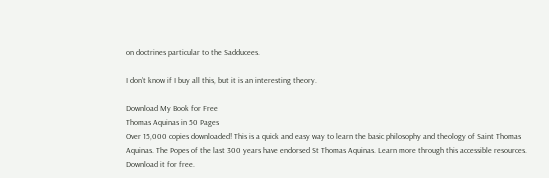on doctrines particular to the Sadducees.

I don’t know if I buy all this, but it is an interesting theory.

Download My Book for Free
Thomas Aquinas in 50 Pages
Over 15,000 copies downloaded! This is a quick and easy way to learn the basic philosophy and theology of Saint Thomas Aquinas. The Popes of the last 300 years have endorsed St Thomas Aquinas. Learn more through this accessible resources. Download it for free.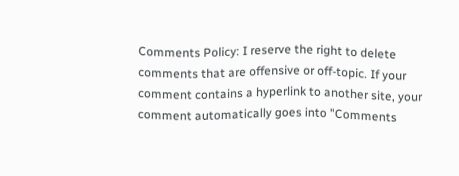Comments Policy: I reserve the right to delete comments that are offensive or off-topic. If your comment contains a hyperlink to another site, your comment automatically goes into "Comments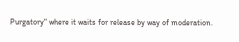Purgatory" where it waits for release by way of moderation.